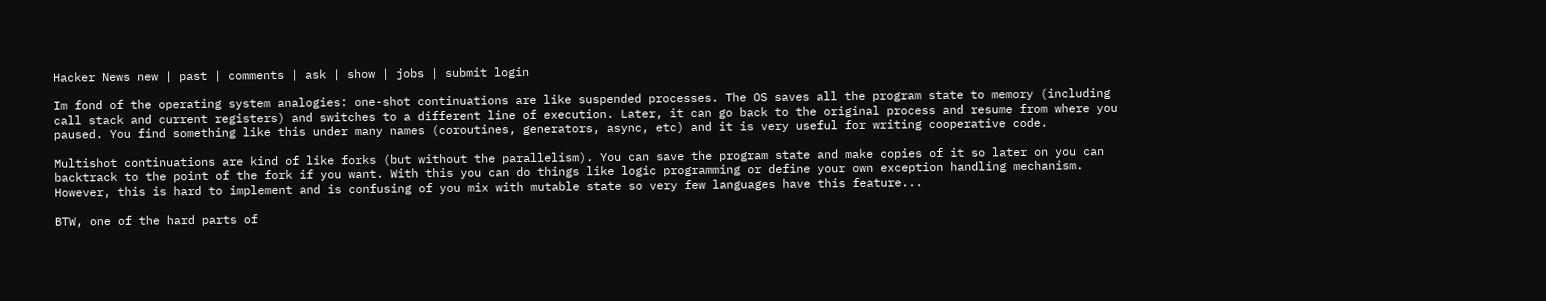Hacker News new | past | comments | ask | show | jobs | submit login

Im fond of the operating system analogies: one-shot continuations are like suspended processes. The OS saves all the program state to memory (including call stack and current registers) and switches to a different line of execution. Later, it can go back to the original process and resume from where you paused. You find something like this under many names (coroutines, generators, async, etc) and it is very useful for writing cooperative code.

Multishot continuations are kind of like forks (but without the parallelism). You can save the program state and make copies of it so later on you can backtrack to the point of the fork if you want. With this you can do things like logic programming or define your own exception handling mechanism. However, this is hard to implement and is confusing of you mix with mutable state so very few languages have this feature...

BTW, one of the hard parts of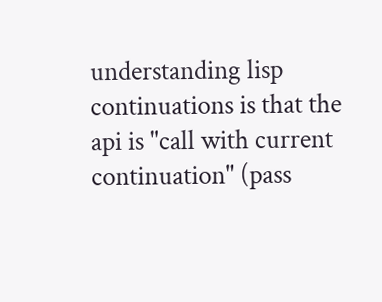understanding lisp continuations is that the api is "call with current continuation" (pass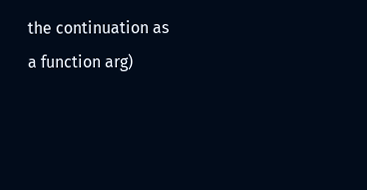the continuation as a function arg)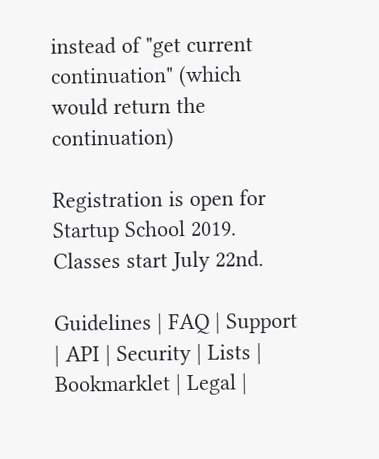instead of "get current continuation" (which would return the continuation)

Registration is open for Startup School 2019. Classes start July 22nd.

Guidelines | FAQ | Support | API | Security | Lists | Bookmarklet | Legal |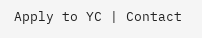Apply to YC | Contact